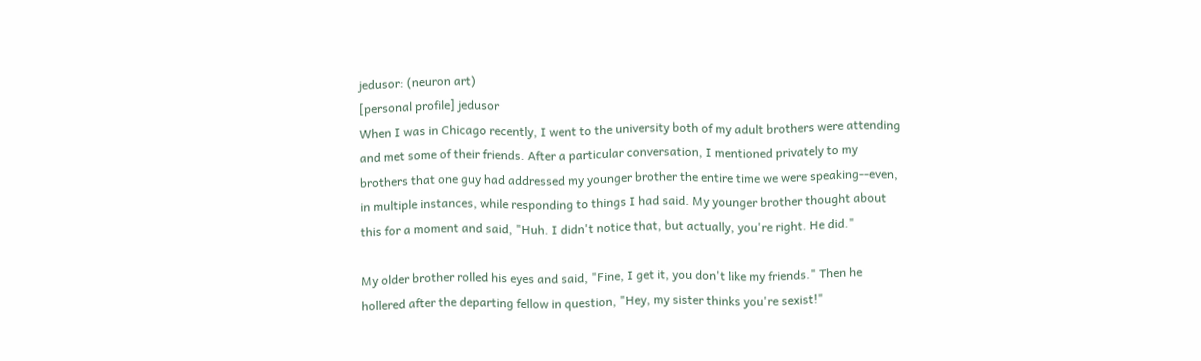jedusor: (neuron art)
[personal profile] jedusor
When I was in Chicago recently, I went to the university both of my adult brothers were attending and met some of their friends. After a particular conversation, I mentioned privately to my brothers that one guy had addressed my younger brother the entire time we were speaking--even, in multiple instances, while responding to things I had said. My younger brother thought about this for a moment and said, "Huh. I didn't notice that, but actually, you're right. He did."

My older brother rolled his eyes and said, "Fine, I get it, you don't like my friends." Then he hollered after the departing fellow in question, "Hey, my sister thinks you're sexist!"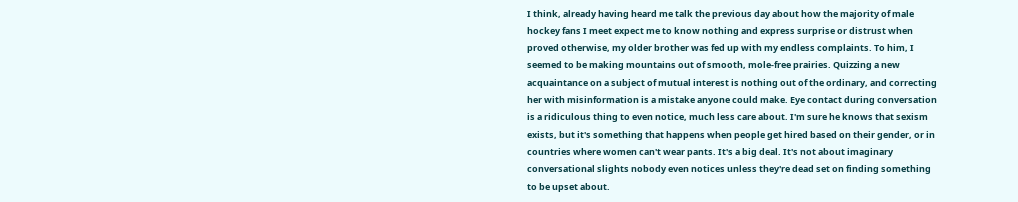I think, already having heard me talk the previous day about how the majority of male hockey fans I meet expect me to know nothing and express surprise or distrust when proved otherwise, my older brother was fed up with my endless complaints. To him, I seemed to be making mountains out of smooth, mole-free prairies. Quizzing a new acquaintance on a subject of mutual interest is nothing out of the ordinary, and correcting her with misinformation is a mistake anyone could make. Eye contact during conversation is a ridiculous thing to even notice, much less care about. I'm sure he knows that sexism exists, but it's something that happens when people get hired based on their gender, or in countries where women can't wear pants. It's a big deal. It's not about imaginary conversational slights nobody even notices unless they're dead set on finding something to be upset about.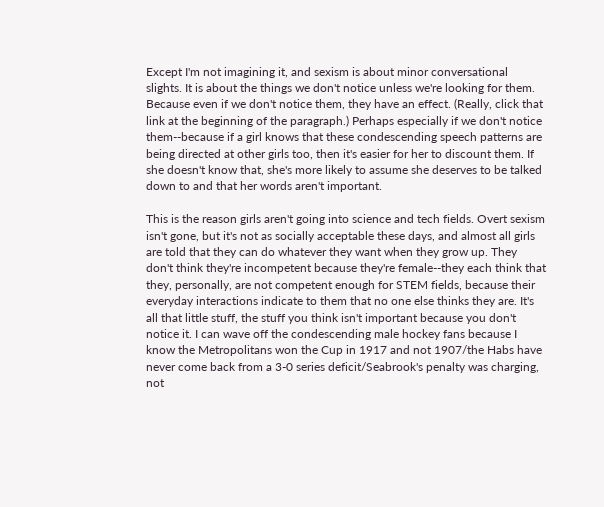Except I'm not imagining it, and sexism is about minor conversational slights. It is about the things we don't notice unless we're looking for them. Because even if we don't notice them, they have an effect. (Really, click that link at the beginning of the paragraph.) Perhaps especially if we don't notice them--because if a girl knows that these condescending speech patterns are being directed at other girls too, then it's easier for her to discount them. If she doesn't know that, she's more likely to assume she deserves to be talked down to and that her words aren't important.

This is the reason girls aren't going into science and tech fields. Overt sexism isn't gone, but it's not as socially acceptable these days, and almost all girls are told that they can do whatever they want when they grow up. They don't think they're incompetent because they're female--they each think that they, personally, are not competent enough for STEM fields, because their everyday interactions indicate to them that no one else thinks they are. It's all that little stuff, the stuff you think isn't important because you don't notice it. I can wave off the condescending male hockey fans because I know the Metropolitans won the Cup in 1917 and not 1907/the Habs have never come back from a 3-0 series deficit/Seabrook's penalty was charging, not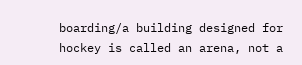boarding/a building designed for hockey is called an arena, not a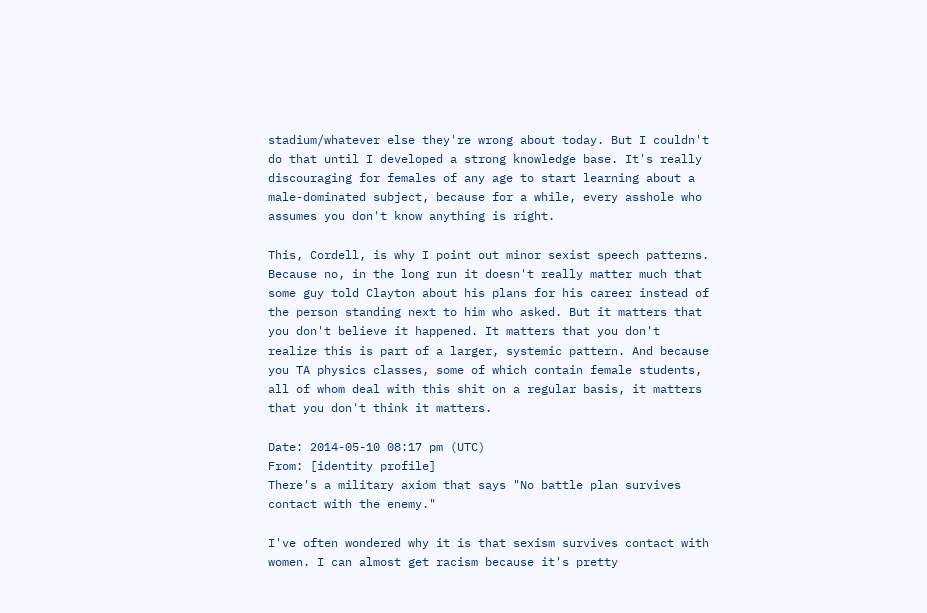stadium/whatever else they're wrong about today. But I couldn't do that until I developed a strong knowledge base. It's really discouraging for females of any age to start learning about a male-dominated subject, because for a while, every asshole who assumes you don't know anything is right.

This, Cordell, is why I point out minor sexist speech patterns. Because no, in the long run it doesn't really matter much that some guy told Clayton about his plans for his career instead of the person standing next to him who asked. But it matters that you don't believe it happened. It matters that you don't realize this is part of a larger, systemic pattern. And because you TA physics classes, some of which contain female students, all of whom deal with this shit on a regular basis, it matters that you don't think it matters.

Date: 2014-05-10 08:17 pm (UTC)
From: [identity profile]
There's a military axiom that says "No battle plan survives contact with the enemy."

I've often wondered why it is that sexism survives contact with women. I can almost get racism because it's pretty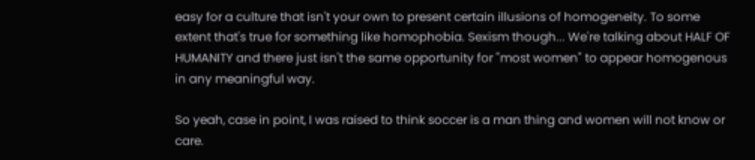easy for a culture that isn't your own to present certain illusions of homogeneity. To some extent that's true for something like homophobia. Sexism though... We're talking about HALF OF HUMANITY and there just isn't the same opportunity for "most women" to appear homogenous in any meaningful way.

So yeah, case in point, I was raised to think soccer is a man thing and women will not know or care.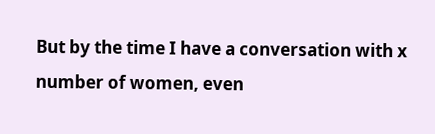But by the time I have a conversation with x number of women, even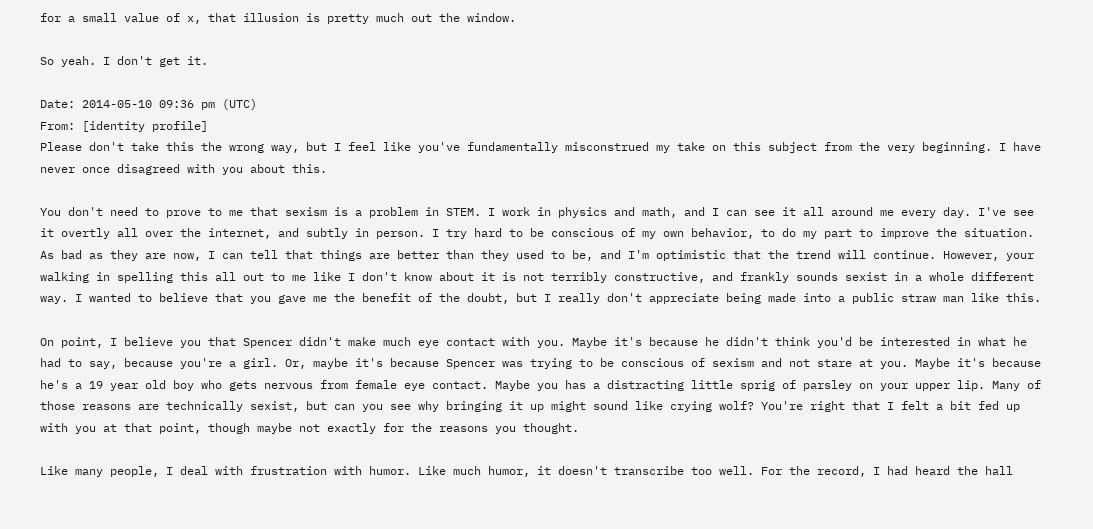for a small value of x, that illusion is pretty much out the window.

So yeah. I don't get it.

Date: 2014-05-10 09:36 pm (UTC)
From: [identity profile]
Please don't take this the wrong way, but I feel like you've fundamentally misconstrued my take on this subject from the very beginning. I have never once disagreed with you about this.

You don't need to prove to me that sexism is a problem in STEM. I work in physics and math, and I can see it all around me every day. I've see it overtly all over the internet, and subtly in person. I try hard to be conscious of my own behavior, to do my part to improve the situation. As bad as they are now, I can tell that things are better than they used to be, and I'm optimistic that the trend will continue. However, your walking in spelling this all out to me like I don't know about it is not terribly constructive, and frankly sounds sexist in a whole different way. I wanted to believe that you gave me the benefit of the doubt, but I really don't appreciate being made into a public straw man like this.

On point, I believe you that Spencer didn't make much eye contact with you. Maybe it's because he didn't think you'd be interested in what he had to say, because you're a girl. Or, maybe it's because Spencer was trying to be conscious of sexism and not stare at you. Maybe it's because he's a 19 year old boy who gets nervous from female eye contact. Maybe you has a distracting little sprig of parsley on your upper lip. Many of those reasons are technically sexist, but can you see why bringing it up might sound like crying wolf? You're right that I felt a bit fed up with you at that point, though maybe not exactly for the reasons you thought.

Like many people, I deal with frustration with humor. Like much humor, it doesn't transcribe too well. For the record, I had heard the hall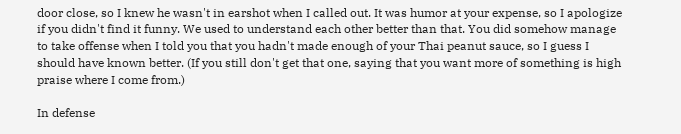door close, so I knew he wasn't in earshot when I called out. It was humor at your expense, so I apologize if you didn't find it funny. We used to understand each other better than that. You did somehow manage to take offense when I told you that you hadn't made enough of your Thai peanut sauce, so I guess I should have known better. (If you still don't get that one, saying that you want more of something is high praise where I come from.)

In defense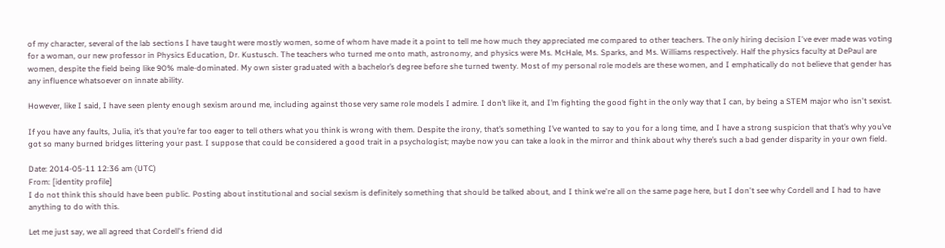of my character, several of the lab sections I have taught were mostly women, some of whom have made it a point to tell me how much they appreciated me compared to other teachers. The only hiring decision I've ever made was voting for a woman, our new professor in Physics Education, Dr. Kustusch. The teachers who turned me onto math, astronomy, and physics were Ms. McHale, Ms. Sparks, and Ms. Williams respectively. Half the physics faculty at DePaul are women, despite the field being like 90% male-dominated. My own sister graduated with a bachelor’s degree before she turned twenty. Most of my personal role models are these women, and I emphatically do not believe that gender has any influence whatsoever on innate ability.

However, like I said, I have seen plenty enough sexism around me, including against those very same role models I admire. I don’t like it, and I’m fighting the good fight in the only way that I can, by being a STEM major who isn't sexist.

If you have any faults, Julia, it’s that you’re far too eager to tell others what you think is wrong with them. Despite the irony, that’s something I’ve wanted to say to you for a long time, and I have a strong suspicion that that’s why you’ve got so many burned bridges littering your past. I suppose that could be considered a good trait in a psychologist; maybe now you can take a look in the mirror and think about why there’s such a bad gender disparity in your own field.

Date: 2014-05-11 12:36 am (UTC)
From: [identity profile]
I do not think this should have been public. Posting about institutional and social sexism is definitely something that should be talked about, and I think we're all on the same page here, but I don't see why Cordell and I had to have anything to do with this.

Let me just say, we all agreed that Cordell's friend did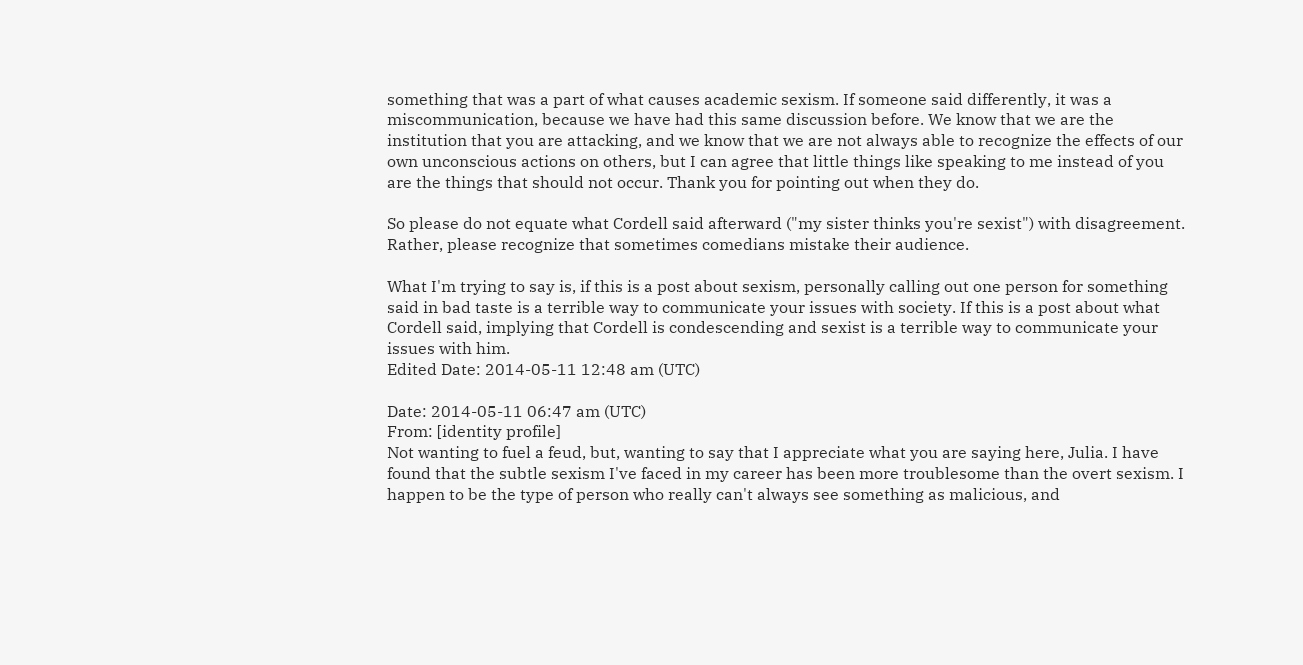something that was a part of what causes academic sexism. If someone said differently, it was a miscommunication, because we have had this same discussion before. We know that we are the institution that you are attacking, and we know that we are not always able to recognize the effects of our own unconscious actions on others, but I can agree that little things like speaking to me instead of you are the things that should not occur. Thank you for pointing out when they do.

So please do not equate what Cordell said afterward ("my sister thinks you're sexist") with disagreement. Rather, please recognize that sometimes comedians mistake their audience.

What I'm trying to say is, if this is a post about sexism, personally calling out one person for something said in bad taste is a terrible way to communicate your issues with society. If this is a post about what Cordell said, implying that Cordell is condescending and sexist is a terrible way to communicate your issues with him.
Edited Date: 2014-05-11 12:48 am (UTC)

Date: 2014-05-11 06:47 am (UTC)
From: [identity profile]
Not wanting to fuel a feud, but, wanting to say that I appreciate what you are saying here, Julia. I have found that the subtle sexism I've faced in my career has been more troublesome than the overt sexism. I happen to be the type of person who really can't always see something as malicious, and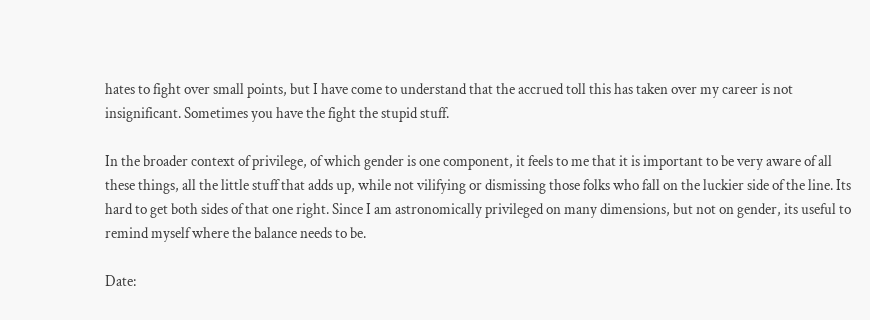hates to fight over small points, but I have come to understand that the accrued toll this has taken over my career is not insignificant. Sometimes you have the fight the stupid stuff.

In the broader context of privilege, of which gender is one component, it feels to me that it is important to be very aware of all these things, all the little stuff that adds up, while not vilifying or dismissing those folks who fall on the luckier side of the line. Its hard to get both sides of that one right. Since I am astronomically privileged on many dimensions, but not on gender, its useful to remind myself where the balance needs to be.

Date: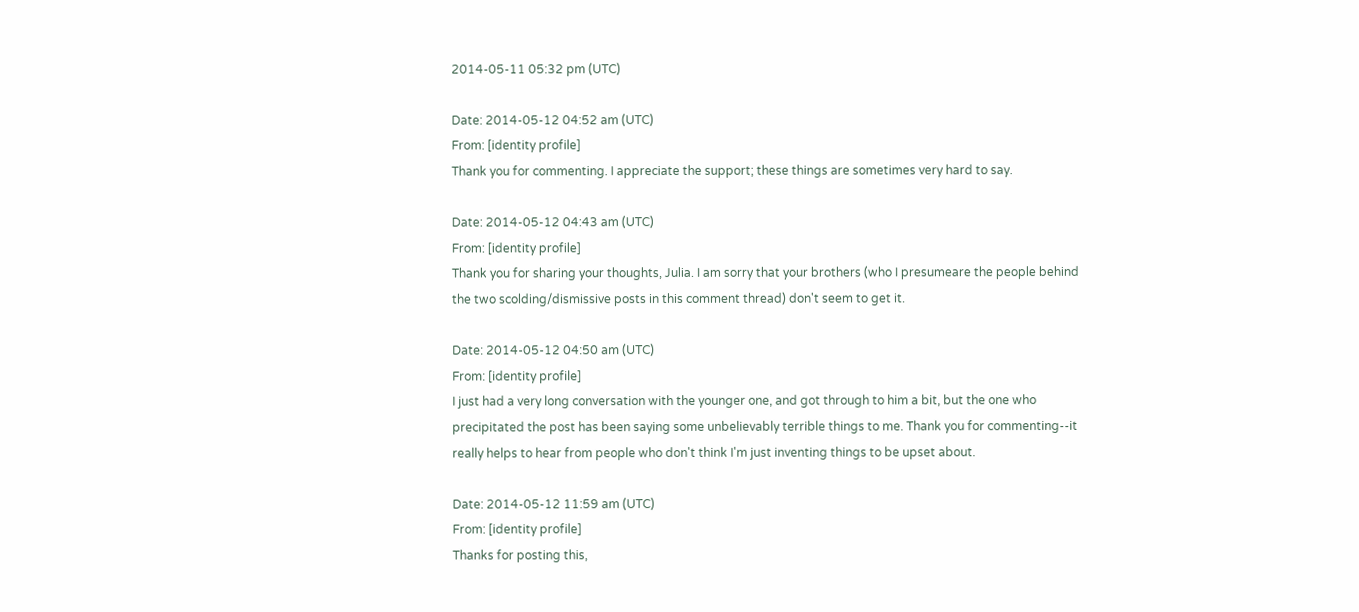2014-05-11 05:32 pm (UTC)

Date: 2014-05-12 04:52 am (UTC)
From: [identity profile]
Thank you for commenting. I appreciate the support; these things are sometimes very hard to say.

Date: 2014-05-12 04:43 am (UTC)
From: [identity profile]
Thank you for sharing your thoughts, Julia. I am sorry that your brothers (who I presumeare the people behind the two scolding/dismissive posts in this comment thread) don't seem to get it.

Date: 2014-05-12 04:50 am (UTC)
From: [identity profile]
I just had a very long conversation with the younger one, and got through to him a bit, but the one who precipitated the post has been saying some unbelievably terrible things to me. Thank you for commenting--it really helps to hear from people who don't think I'm just inventing things to be upset about.

Date: 2014-05-12 11:59 am (UTC)
From: [identity profile]
Thanks for posting this,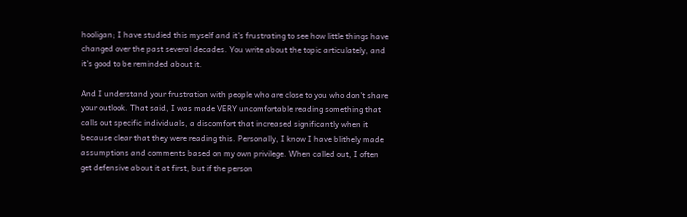hooligan; I have studied this myself and it's frustrating to see how little things have changed over the past several decades. You write about the topic articulately, and it's good to be reminded about it.

And I understand your frustration with people who are close to you who don't share your outlook. That said, I was made VERY uncomfortable reading something that calls out specific individuals, a discomfort that increased significantly when it because clear that they were reading this. Personally, I know I have blithely made assumptions and comments based on my own privilege. When called out, I often get defensive about it at first, but if the person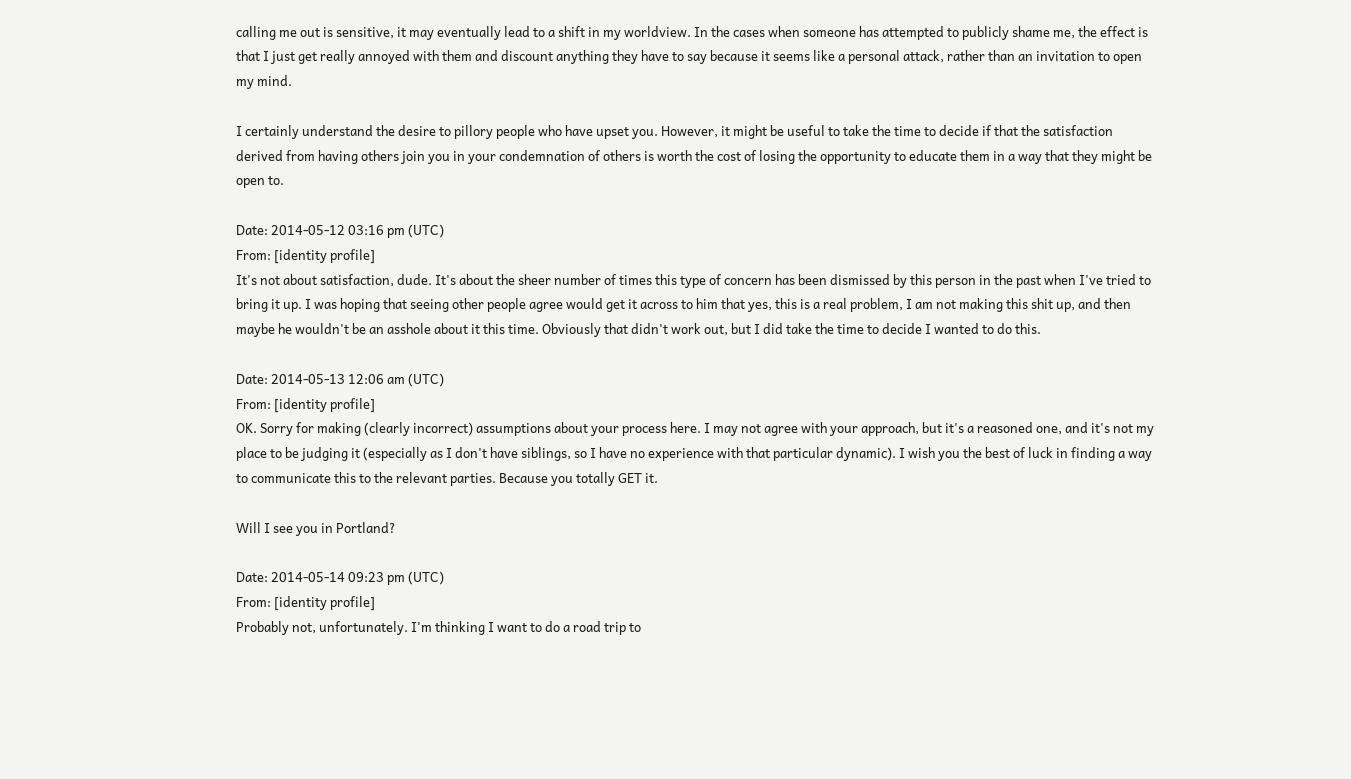calling me out is sensitive, it may eventually lead to a shift in my worldview. In the cases when someone has attempted to publicly shame me, the effect is that I just get really annoyed with them and discount anything they have to say because it seems like a personal attack, rather than an invitation to open my mind.

I certainly understand the desire to pillory people who have upset you. However, it might be useful to take the time to decide if that the satisfaction derived from having others join you in your condemnation of others is worth the cost of losing the opportunity to educate them in a way that they might be open to.

Date: 2014-05-12 03:16 pm (UTC)
From: [identity profile]
It's not about satisfaction, dude. It's about the sheer number of times this type of concern has been dismissed by this person in the past when I've tried to bring it up. I was hoping that seeing other people agree would get it across to him that yes, this is a real problem, I am not making this shit up, and then maybe he wouldn't be an asshole about it this time. Obviously that didn't work out, but I did take the time to decide I wanted to do this.

Date: 2014-05-13 12:06 am (UTC)
From: [identity profile]
OK. Sorry for making (clearly incorrect) assumptions about your process here. I may not agree with your approach, but it's a reasoned one, and it's not my place to be judging it (especially as I don't have siblings, so I have no experience with that particular dynamic). I wish you the best of luck in finding a way to communicate this to the relevant parties. Because you totally GET it.

Will I see you in Portland?

Date: 2014-05-14 09:23 pm (UTC)
From: [identity profile]
Probably not, unfortunately. I'm thinking I want to do a road trip to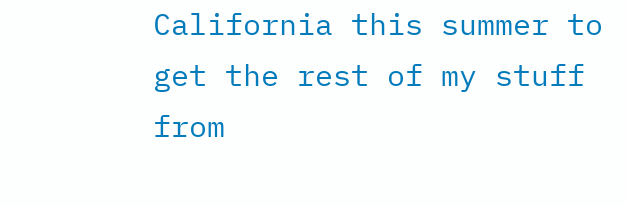California this summer to get the rest of my stuff from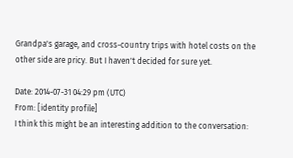Grandpa's garage, and cross-country trips with hotel costs on the other side are pricy. But I haven't decided for sure yet.

Date: 2014-07-31 04:29 pm (UTC)
From: [identity profile]
I think this might be an interesting addition to the conversation: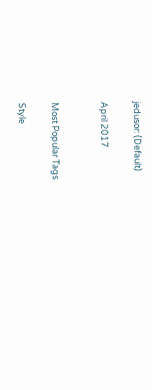jedusor: (Default)

April 2017


Most Popular Tags

Style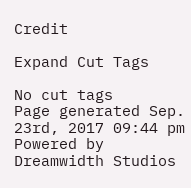Credit

Expand Cut Tags

No cut tags
Page generated Sep. 23rd, 2017 09:44 pm
Powered by Dreamwidth Studios